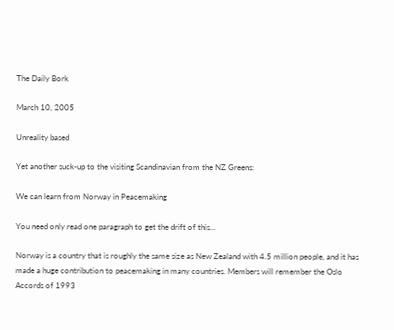The Daily Bork

March 10, 2005

Unreality based

Yet another suck-up to the visiting Scandinavian from the NZ Greens:

We can learn from Norway in Peacemaking

You need only read one paragraph to get the drift of this...

Norway is a country that is roughly the same size as New Zealand with 4.5 million people, and it has made a huge contribution to peacemaking in many countries. Members will remember the Oslo Accords of 1993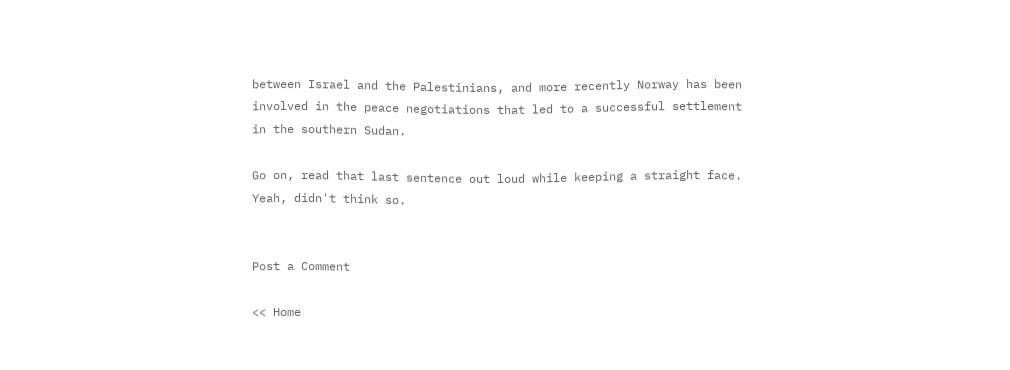between Israel and the Palestinians, and more recently Norway has been involved in the peace negotiations that led to a successful settlement in the southern Sudan.

Go on, read that last sentence out loud while keeping a straight face. Yeah, didn't think so.


Post a Comment

<< Home